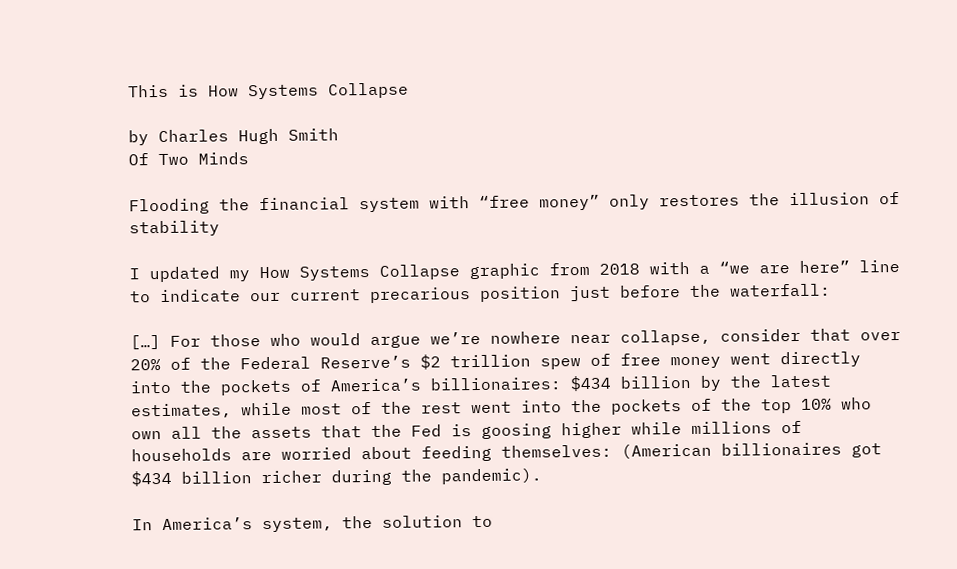This is How Systems Collapse

by Charles Hugh Smith
Of Two Minds

Flooding the financial system with “free money” only restores the illusion of stability

I updated my How Systems Collapse graphic from 2018 with a “we are here” line to indicate our current precarious position just before the waterfall:

[…] For those who would argue we’re nowhere near collapse, consider that over 20% of the Federal Reserve’s $2 trillion spew of free money went directly into the pockets of America’s billionaires: $434 billion by the latest estimates, while most of the rest went into the pockets of the top 10% who own all the assets that the Fed is goosing higher while millions of households are worried about feeding themselves: (American billionaires got $434 billion richer during the pandemic).

In America’s system, the solution to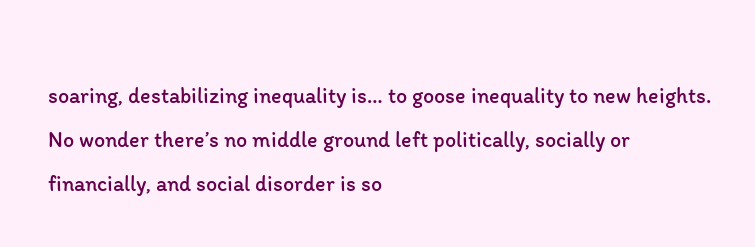soaring, destabilizing inequality is… to goose inequality to new heights. No wonder there’s no middle ground left politically, socially or financially, and social disorder is so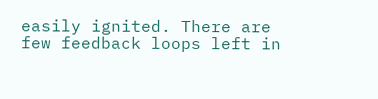easily ignited. There are few feedback loops left in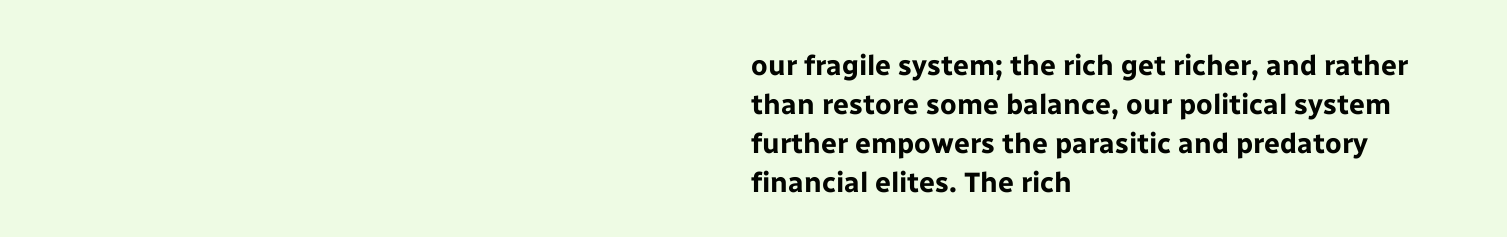our fragile system; the rich get richer, and rather than restore some balance, our political system further empowers the parasitic and predatory financial elites. The rich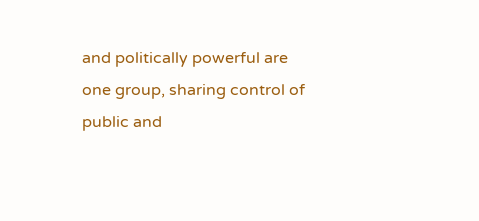and politically powerful are one group, sharing control of public and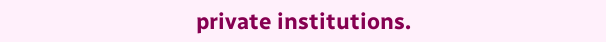private institutions.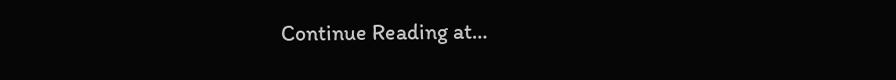Continue Reading at…